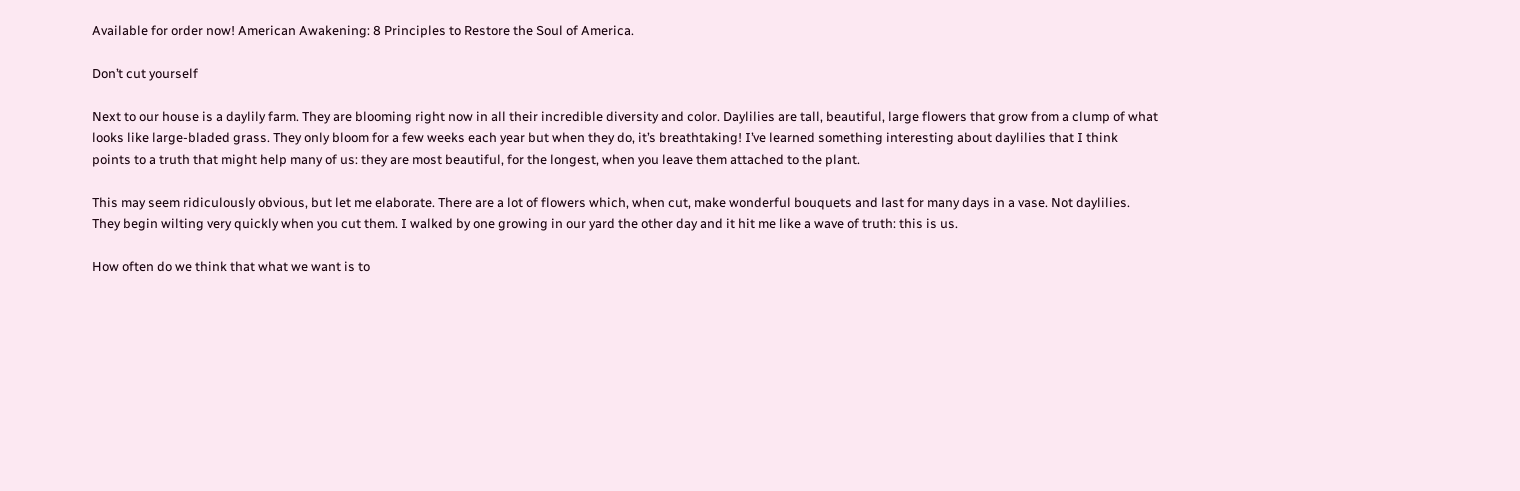Available for order now! American Awakening: 8 Principles to Restore the Soul of America.

Don’t cut yourself

Next to our house is a daylily farm. They are blooming right now in all their incredible diversity and color. Daylilies are tall, beautiful, large flowers that grow from a clump of what looks like large-bladed grass. They only bloom for a few weeks each year but when they do, it’s breathtaking! I’ve learned something interesting about daylilies that I think points to a truth that might help many of us: they are most beautiful, for the longest, when you leave them attached to the plant.

This may seem ridiculously obvious, but let me elaborate. There are a lot of flowers which, when cut, make wonderful bouquets and last for many days in a vase. Not daylilies. They begin wilting very quickly when you cut them. I walked by one growing in our yard the other day and it hit me like a wave of truth: this is us.

How often do we think that what we want is to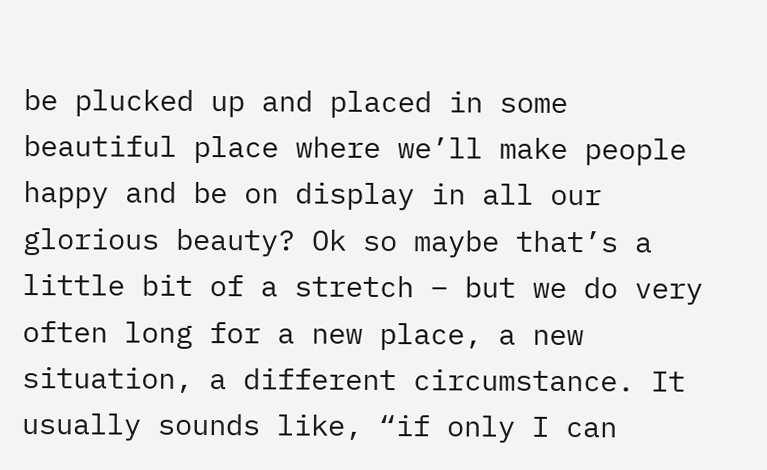be plucked up and placed in some beautiful place where we’ll make people happy and be on display in all our glorious beauty? Ok so maybe that’s a little bit of a stretch – but we do very often long for a new place, a new situation, a different circumstance. It usually sounds like, “if only I can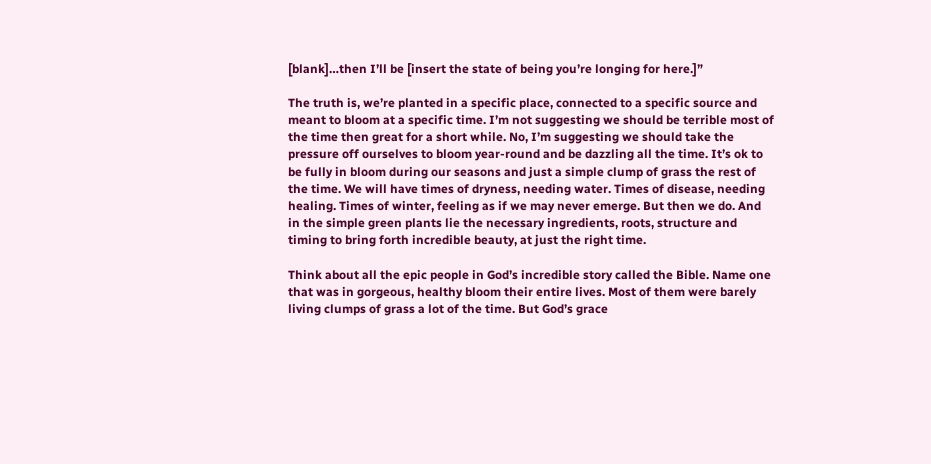[blank]…then I’ll be [insert the state of being you’re longing for here.]”

The truth is, we’re planted in a specific place, connected to a specific source and meant to bloom at a specific time. I’m not suggesting we should be terrible most of the time then great for a short while. No, I’m suggesting we should take the pressure off ourselves to bloom year-round and be dazzling all the time. It’s ok to be fully in bloom during our seasons and just a simple clump of grass the rest of the time. We will have times of dryness, needing water. Times of disease, needing healing. Times of winter, feeling as if we may never emerge. But then we do. And in the simple green plants lie the necessary ingredients, roots, structure and timing to bring forth incredible beauty, at just the right time.

Think about all the epic people in God’s incredible story called the Bible. Name one that was in gorgeous, healthy bloom their entire lives. Most of them were barely living clumps of grass a lot of the time. But God’s grace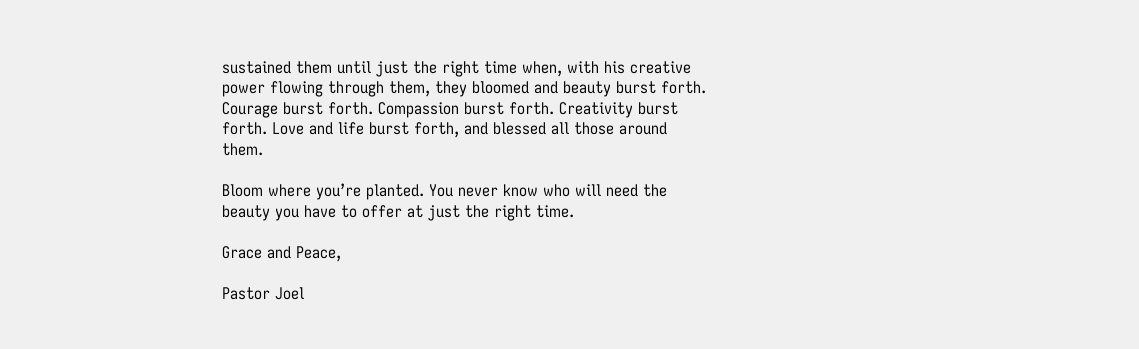sustained them until just the right time when, with his creative power flowing through them, they bloomed and beauty burst forth. Courage burst forth. Compassion burst forth. Creativity burst forth. Love and life burst forth, and blessed all those around them.

Bloom where you’re planted. You never know who will need the beauty you have to offer at just the right time.

Grace and Peace,

Pastor Joel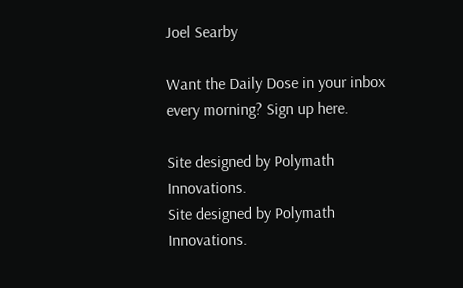Joel Searby

Want the Daily Dose in your inbox every morning? Sign up here.

Site designed by Polymath Innovations.
Site designed by Polymath Innovations.